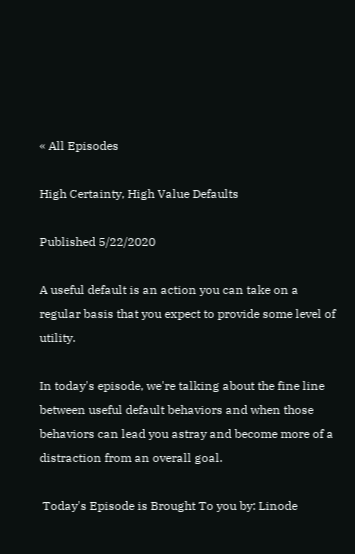« All Episodes

High Certainty, High Value Defaults

Published 5/22/2020

A useful default is an action you can take on a regular basis that you expect to provide some level of utility.

In today's episode, we're talking about the fine line between useful default behaviors and when those behaviors can lead you astray and become more of a distraction from an overall goal.

 Today's Episode is Brought To you by: Linode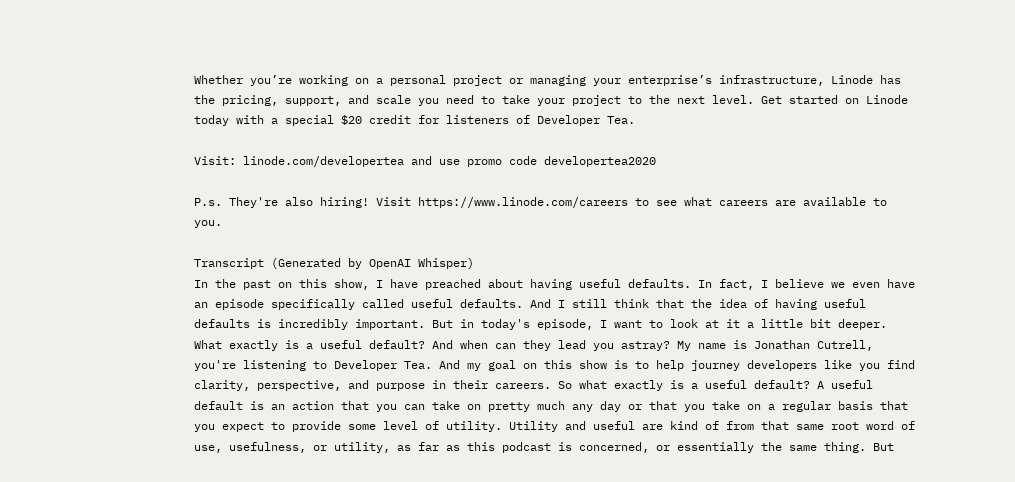Whether you’re working on a personal project or managing your enterprise’s infrastructure, Linode has the pricing, support, and scale you need to take your project to the next level. Get started on Linode today with a special $20 credit for listeners of Developer Tea.

Visit: linode.com/developertea and use promo code developertea2020

P.s. They're also hiring! Visit https://www.linode.com/careers to see what careers are available to you.

Transcript (Generated by OpenAI Whisper)
In the past on this show, I have preached about having useful defaults. In fact, I believe we even have an episode specifically called useful defaults. And I still think that the idea of having useful defaults is incredibly important. But in today's episode, I want to look at it a little bit deeper. What exactly is a useful default? And when can they lead you astray? My name is Jonathan Cutrell, you're listening to Developer Tea. And my goal on this show is to help journey developers like you find clarity, perspective, and purpose in their careers. So what exactly is a useful default? A useful default is an action that you can take on pretty much any day or that you take on a regular basis that you expect to provide some level of utility. Utility and useful are kind of from that same root word of use, usefulness, or utility, as far as this podcast is concerned, or essentially the same thing. But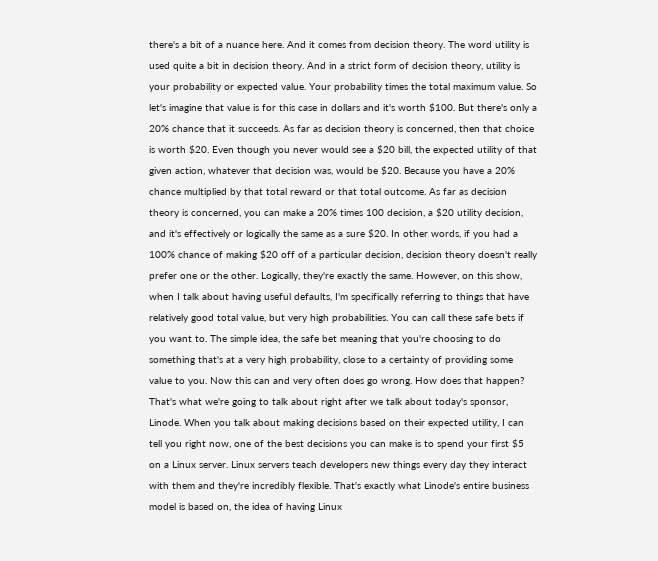there's a bit of a nuance here. And it comes from decision theory. The word utility is used quite a bit in decision theory. And in a strict form of decision theory, utility is your probability or expected value. Your probability times the total maximum value. So let's imagine that value is for this case in dollars and it's worth $100. But there's only a 20% chance that it succeeds. As far as decision theory is concerned, then that choice is worth $20. Even though you never would see a $20 bill, the expected utility of that given action, whatever that decision was, would be $20. Because you have a 20% chance multiplied by that total reward or that total outcome. As far as decision theory is concerned, you can make a 20% times 100 decision, a $20 utility decision, and it's effectively or logically the same as a sure $20. In other words, if you had a 100% chance of making $20 off of a particular decision, decision theory doesn't really prefer one or the other. Logically, they're exactly the same. However, on this show, when I talk about having useful defaults, I'm specifically referring to things that have relatively good total value, but very high probabilities. You can call these safe bets if you want to. The simple idea, the safe bet meaning that you're choosing to do something that's at a very high probability, close to a certainty of providing some value to you. Now this can and very often does go wrong. How does that happen? That's what we're going to talk about right after we talk about today's sponsor, Linode. When you talk about making decisions based on their expected utility, I can tell you right now, one of the best decisions you can make is to spend your first $5 on a Linux server. Linux servers teach developers new things every day they interact with them and they're incredibly flexible. That's exactly what Linode's entire business model is based on, the idea of having Linux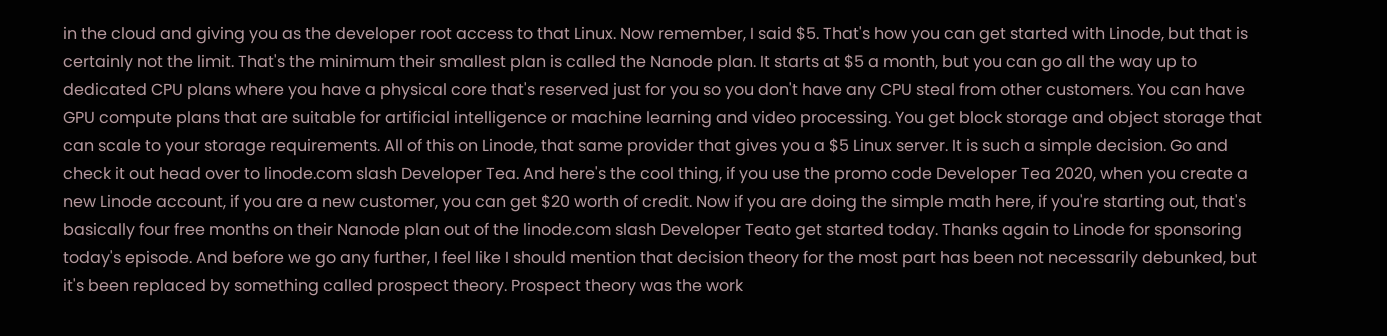in the cloud and giving you as the developer root access to that Linux. Now remember, I said $5. That's how you can get started with Linode, but that is certainly not the limit. That's the minimum their smallest plan is called the Nanode plan. It starts at $5 a month, but you can go all the way up to dedicated CPU plans where you have a physical core that's reserved just for you so you don't have any CPU steal from other customers. You can have GPU compute plans that are suitable for artificial intelligence or machine learning and video processing. You get block storage and object storage that can scale to your storage requirements. All of this on Linode, that same provider that gives you a $5 Linux server. It is such a simple decision. Go and check it out head over to linode.com slash Developer Tea. And here's the cool thing, if you use the promo code Developer Tea 2020, when you create a new Linode account, if you are a new customer, you can get $20 worth of credit. Now if you are doing the simple math here, if you're starting out, that's basically four free months on their Nanode plan out of the linode.com slash Developer Teato get started today. Thanks again to Linode for sponsoring today's episode. And before we go any further, I feel like I should mention that decision theory for the most part has been not necessarily debunked, but it's been replaced by something called prospect theory. Prospect theory was the work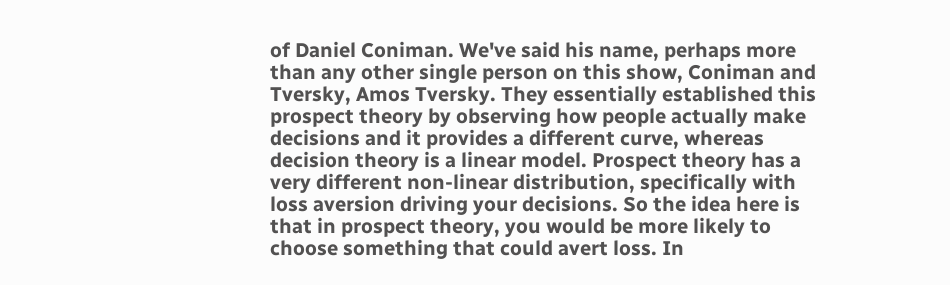of Daniel Coniman. We've said his name, perhaps more than any other single person on this show, Coniman and Tversky, Amos Tversky. They essentially established this prospect theory by observing how people actually make decisions and it provides a different curve, whereas decision theory is a linear model. Prospect theory has a very different non-linear distribution, specifically with loss aversion driving your decisions. So the idea here is that in prospect theory, you would be more likely to choose something that could avert loss. In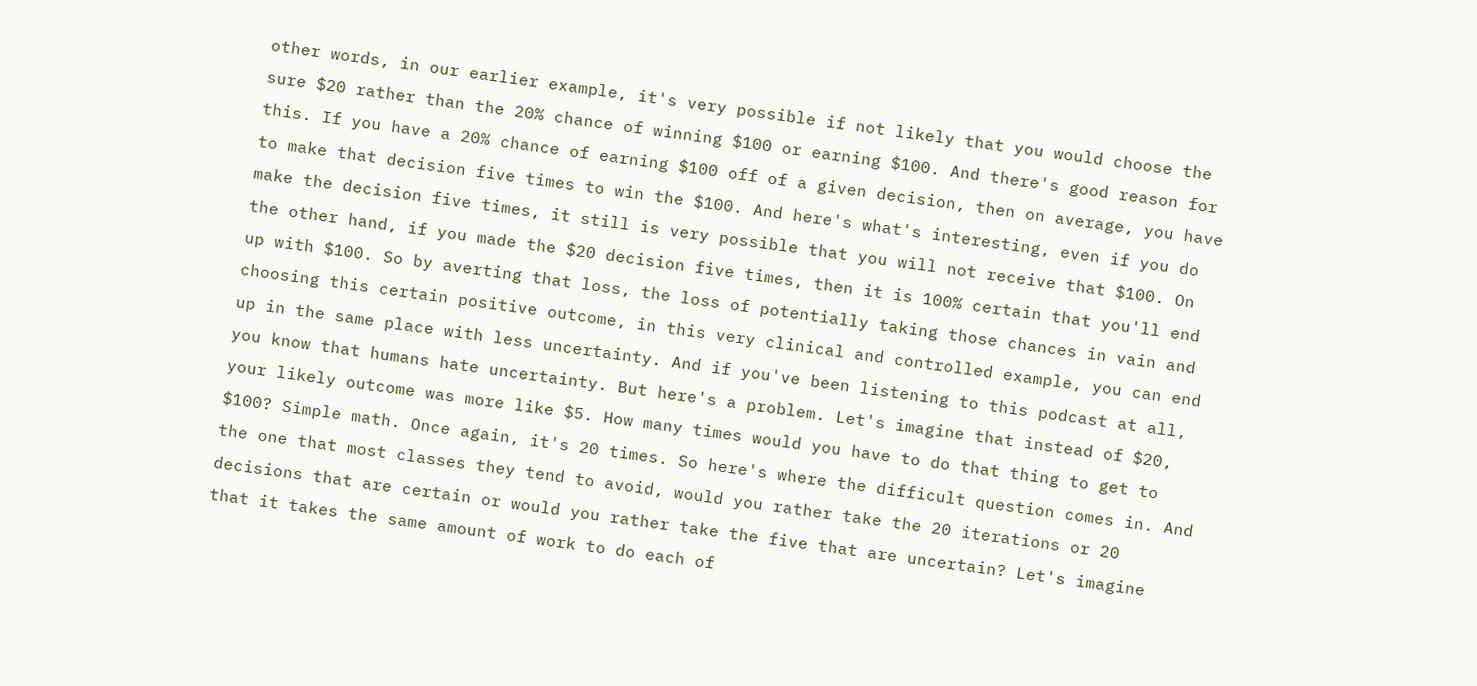other words, in our earlier example, it's very possible if not likely that you would choose the sure $20 rather than the 20% chance of winning $100 or earning $100. And there's good reason for this. If you have a 20% chance of earning $100 off of a given decision, then on average, you have to make that decision five times to win the $100. And here's what's interesting, even if you do make the decision five times, it still is very possible that you will not receive that $100. On the other hand, if you made the $20 decision five times, then it is 100% certain that you'll end up with $100. So by averting that loss, the loss of potentially taking those chances in vain and choosing this certain positive outcome, in this very clinical and controlled example, you can end up in the same place with less uncertainty. And if you've been listening to this podcast at all, you know that humans hate uncertainty. But here's a problem. Let's imagine that instead of $20, your likely outcome was more like $5. How many times would you have to do that thing to get to $100? Simple math. Once again, it's 20 times. So here's where the difficult question comes in. And the one that most classes they tend to avoid, would you rather take the 20 iterations or 20 decisions that are certain or would you rather take the five that are uncertain? Let's imagine that it takes the same amount of work to do each of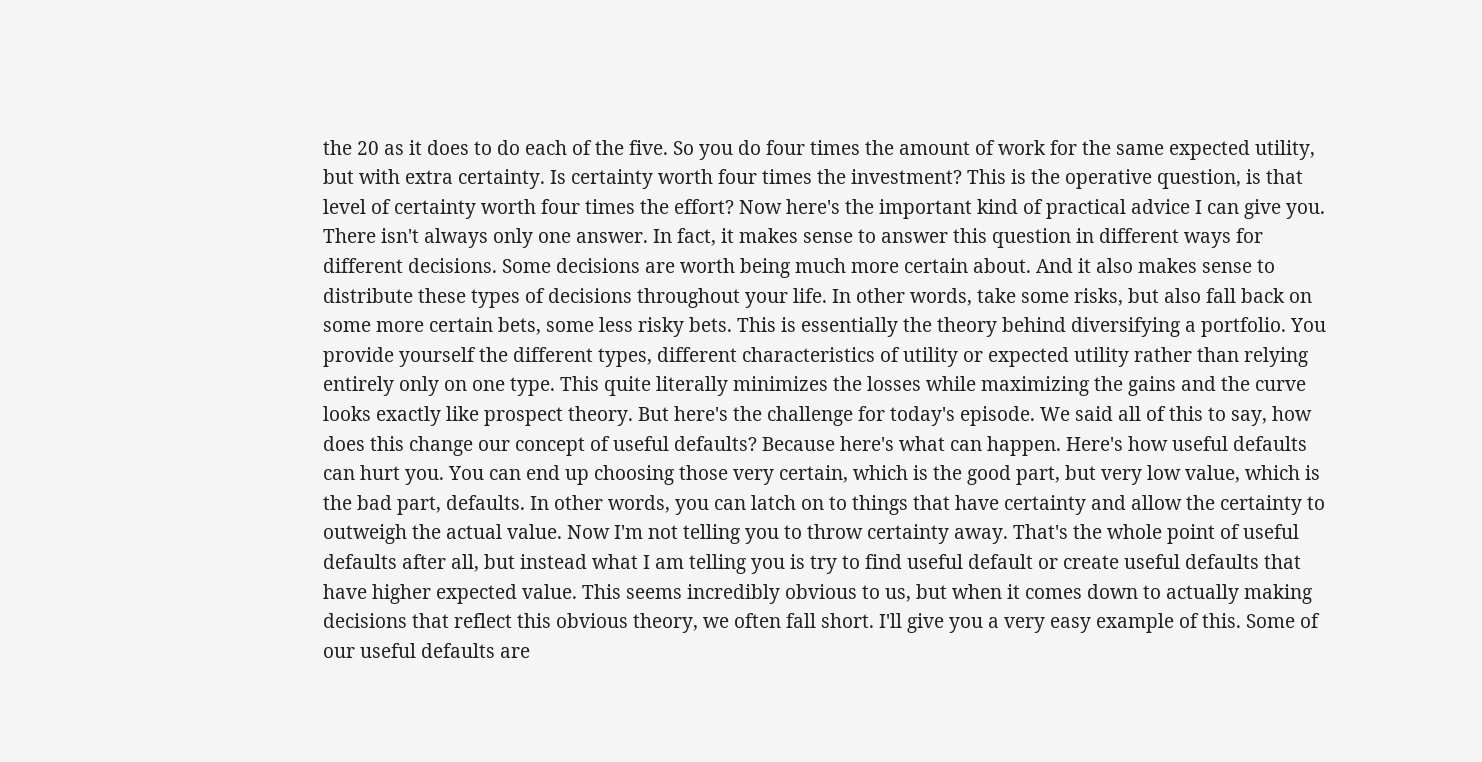the 20 as it does to do each of the five. So you do four times the amount of work for the same expected utility, but with extra certainty. Is certainty worth four times the investment? This is the operative question, is that level of certainty worth four times the effort? Now here's the important kind of practical advice I can give you. There isn't always only one answer. In fact, it makes sense to answer this question in different ways for different decisions. Some decisions are worth being much more certain about. And it also makes sense to distribute these types of decisions throughout your life. In other words, take some risks, but also fall back on some more certain bets, some less risky bets. This is essentially the theory behind diversifying a portfolio. You provide yourself the different types, different characteristics of utility or expected utility rather than relying entirely only on one type. This quite literally minimizes the losses while maximizing the gains and the curve looks exactly like prospect theory. But here's the challenge for today's episode. We said all of this to say, how does this change our concept of useful defaults? Because here's what can happen. Here's how useful defaults can hurt you. You can end up choosing those very certain, which is the good part, but very low value, which is the bad part, defaults. In other words, you can latch on to things that have certainty and allow the certainty to outweigh the actual value. Now I'm not telling you to throw certainty away. That's the whole point of useful defaults after all, but instead what I am telling you is try to find useful default or create useful defaults that have higher expected value. This seems incredibly obvious to us, but when it comes down to actually making decisions that reflect this obvious theory, we often fall short. I'll give you a very easy example of this. Some of our useful defaults are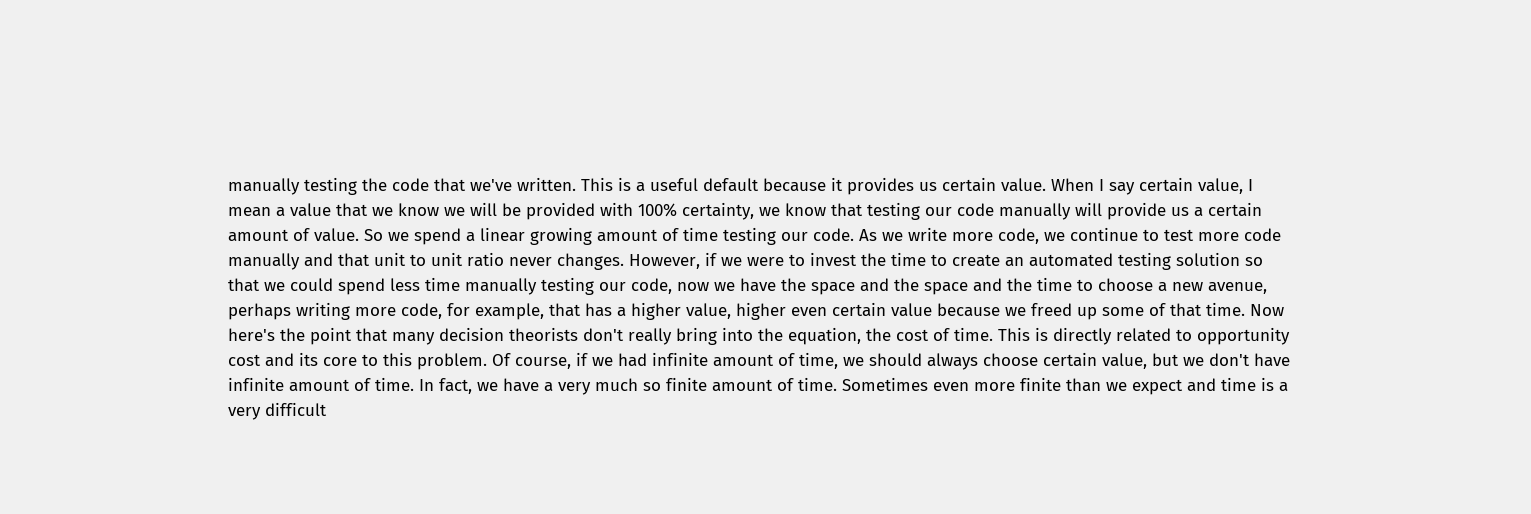manually testing the code that we've written. This is a useful default because it provides us certain value. When I say certain value, I mean a value that we know we will be provided with 100% certainty, we know that testing our code manually will provide us a certain amount of value. So we spend a linear growing amount of time testing our code. As we write more code, we continue to test more code manually and that unit to unit ratio never changes. However, if we were to invest the time to create an automated testing solution so that we could spend less time manually testing our code, now we have the space and the space and the time to choose a new avenue, perhaps writing more code, for example, that has a higher value, higher even certain value because we freed up some of that time. Now here's the point that many decision theorists don't really bring into the equation, the cost of time. This is directly related to opportunity cost and its core to this problem. Of course, if we had infinite amount of time, we should always choose certain value, but we don't have infinite amount of time. In fact, we have a very much so finite amount of time. Sometimes even more finite than we expect and time is a very difficult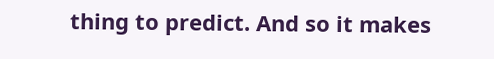thing to predict. And so it makes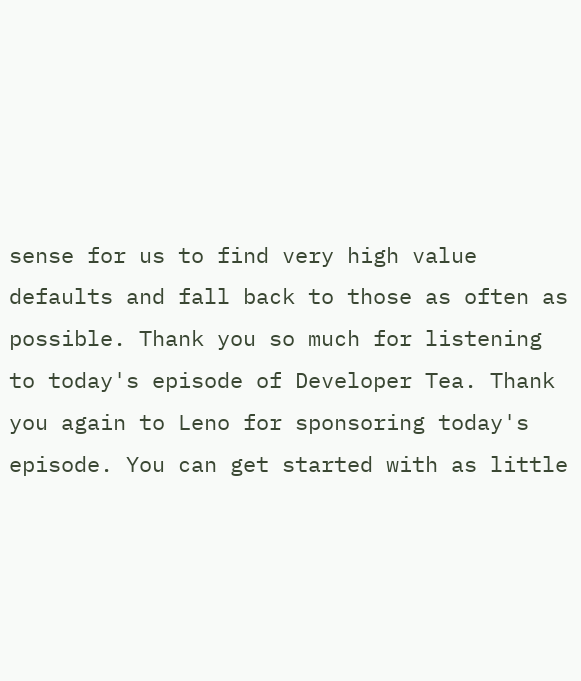sense for us to find very high value defaults and fall back to those as often as possible. Thank you so much for listening to today's episode of Developer Tea. Thank you again to Leno for sponsoring today's episode. You can get started with as little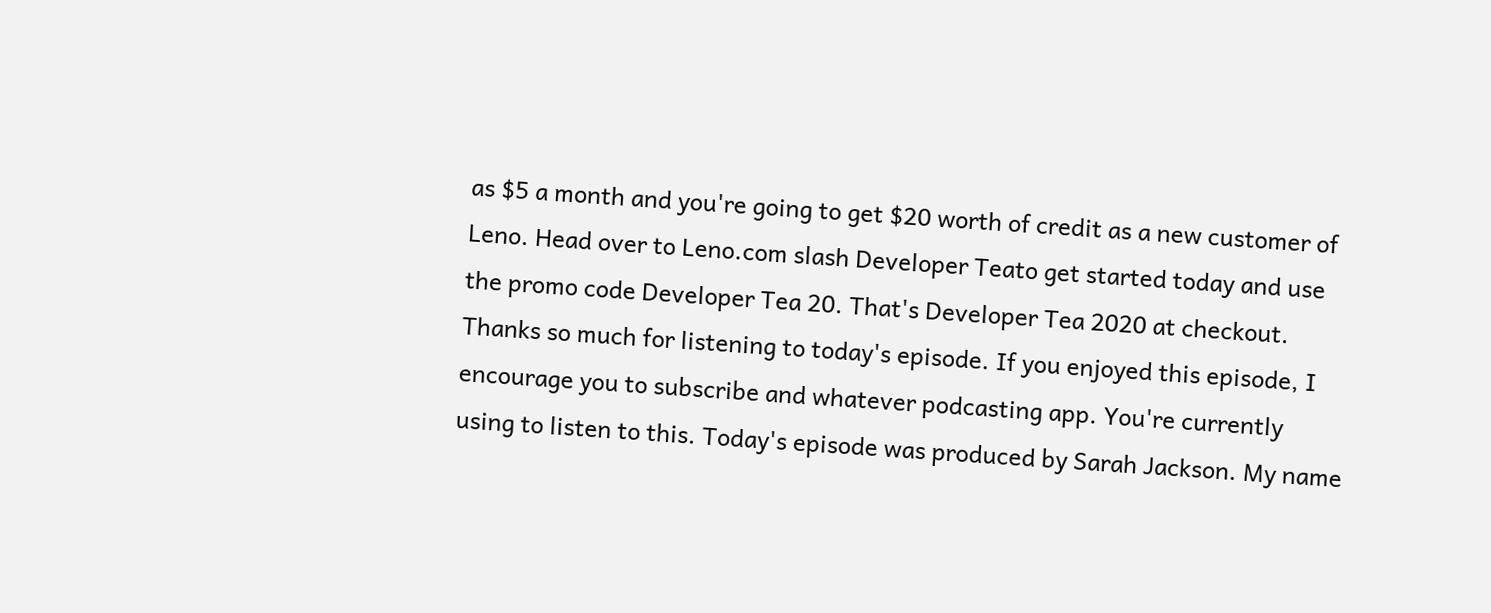as $5 a month and you're going to get $20 worth of credit as a new customer of Leno. Head over to Leno.com slash Developer Teato get started today and use the promo code Developer Tea 20. That's Developer Tea 2020 at checkout. Thanks so much for listening to today's episode. If you enjoyed this episode, I encourage you to subscribe and whatever podcasting app. You're currently using to listen to this. Today's episode was produced by Sarah Jackson. My name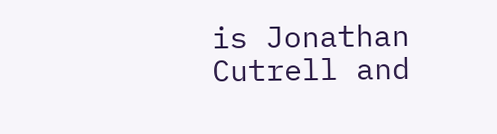is Jonathan Cutrell and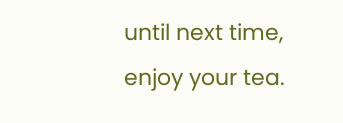until next time, enjoy your tea.